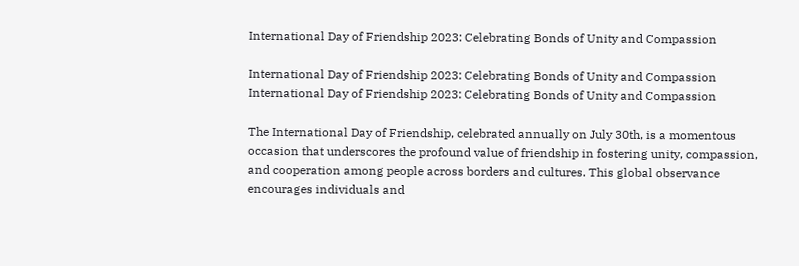International Day of Friendship 2023: Celebrating Bonds of Unity and Compassion

International Day of Friendship 2023: Celebrating Bonds of Unity and Compassion
International Day of Friendship 2023: Celebrating Bonds of Unity and Compassion

The International Day of Friendship, celebrated annually on July 30th, is a momentous occasion that underscores the profound value of friendship in fostering unity, compassion, and cooperation among people across borders and cultures. This global observance encourages individuals and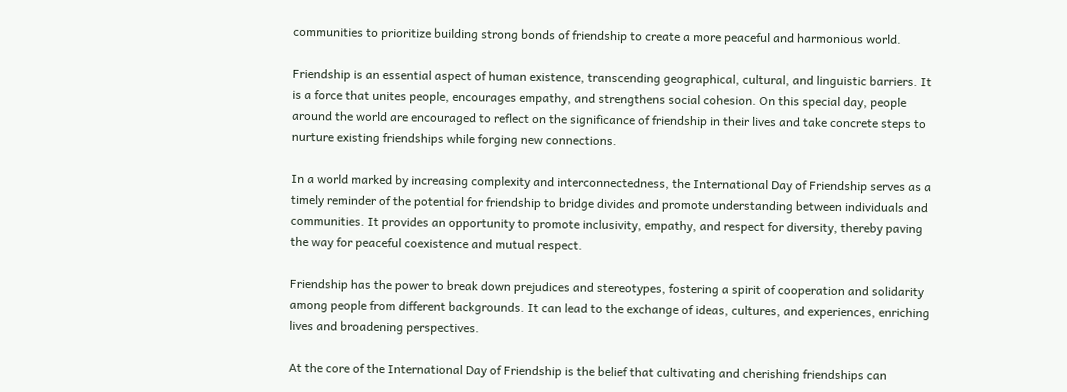communities to prioritize building strong bonds of friendship to create a more peaceful and harmonious world.

Friendship is an essential aspect of human existence, transcending geographical, cultural, and linguistic barriers. It is a force that unites people, encourages empathy, and strengthens social cohesion. On this special day, people around the world are encouraged to reflect on the significance of friendship in their lives and take concrete steps to nurture existing friendships while forging new connections.

In a world marked by increasing complexity and interconnectedness, the International Day of Friendship serves as a timely reminder of the potential for friendship to bridge divides and promote understanding between individuals and communities. It provides an opportunity to promote inclusivity, empathy, and respect for diversity, thereby paving the way for peaceful coexistence and mutual respect.

Friendship has the power to break down prejudices and stereotypes, fostering a spirit of cooperation and solidarity among people from different backgrounds. It can lead to the exchange of ideas, cultures, and experiences, enriching lives and broadening perspectives.

At the core of the International Day of Friendship is the belief that cultivating and cherishing friendships can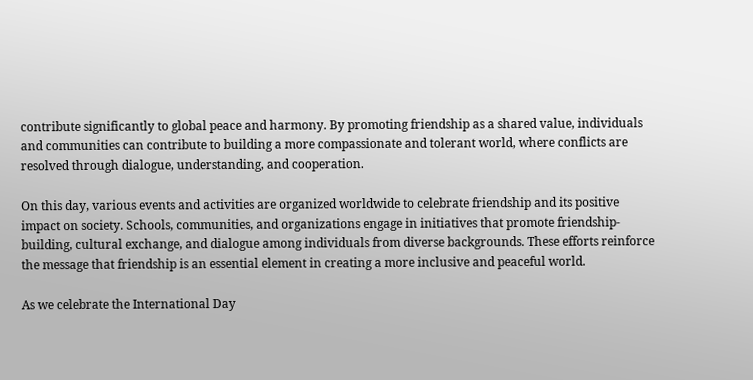contribute significantly to global peace and harmony. By promoting friendship as a shared value, individuals and communities can contribute to building a more compassionate and tolerant world, where conflicts are resolved through dialogue, understanding, and cooperation.

On this day, various events and activities are organized worldwide to celebrate friendship and its positive impact on society. Schools, communities, and organizations engage in initiatives that promote friendship-building, cultural exchange, and dialogue among individuals from diverse backgrounds. These efforts reinforce the message that friendship is an essential element in creating a more inclusive and peaceful world.

As we celebrate the International Day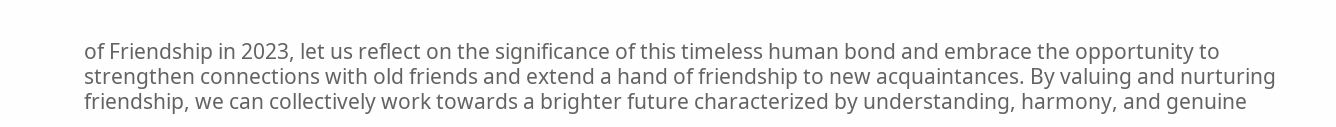of Friendship in 2023, let us reflect on the significance of this timeless human bond and embrace the opportunity to strengthen connections with old friends and extend a hand of friendship to new acquaintances. By valuing and nurturing friendship, we can collectively work towards a brighter future characterized by understanding, harmony, and genuine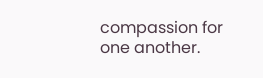compassion for one another.